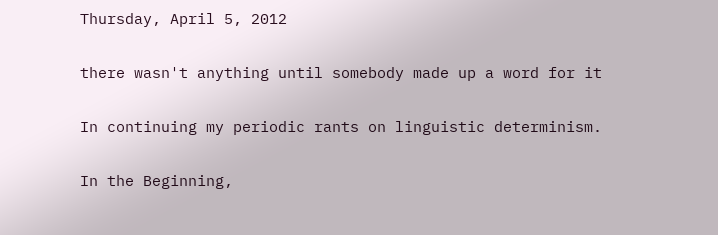Thursday, April 5, 2012

there wasn't anything until somebody made up a word for it

In continuing my periodic rants on linguistic determinism.

In the Beginning,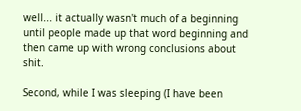well... it actually wasn't much of a beginning until people made up that word beginning and then came up with wrong conclusions about shit.

Second, while I was sleeping (I have been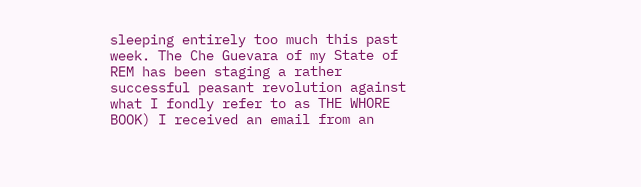sleeping entirely too much this past week. The Che Guevara of my State of REM has been staging a rather successful peasant revolution against what I fondly refer to as THE WHORE BOOK) I received an email from an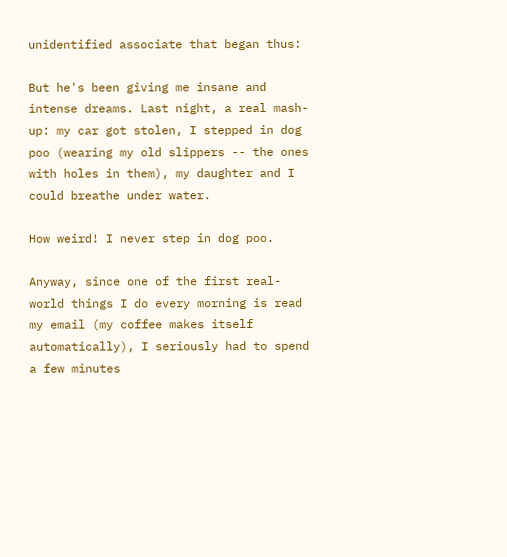unidentified associate that began thus:

But he's been giving me insane and intense dreams. Last night, a real mash-up: my car got stolen, I stepped in dog poo (wearing my old slippers -- the ones with holes in them), my daughter and I could breathe under water.

How weird! I never step in dog poo.

Anyway, since one of the first real-world things I do every morning is read my email (my coffee makes itself automatically), I seriously had to spend a few minutes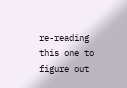re-reading this one to figure out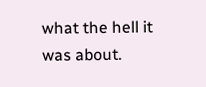what the hell it was about.